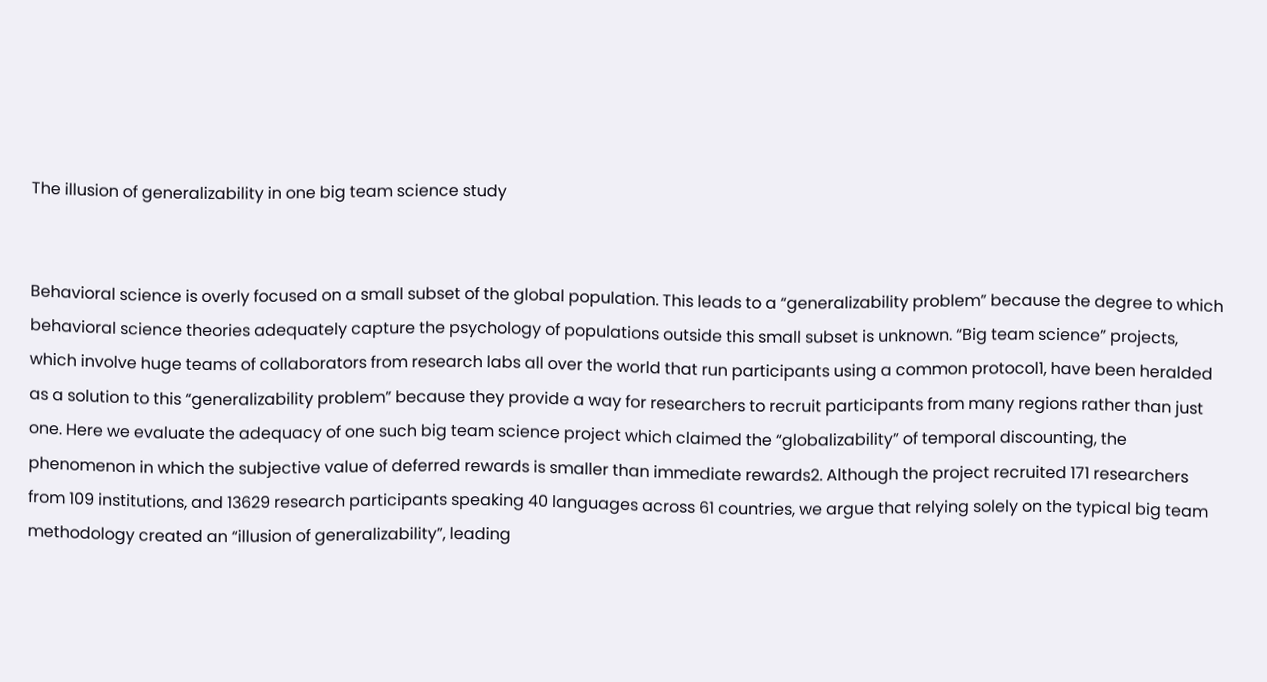The illusion of generalizability in one big team science study


Behavioral science is overly focused on a small subset of the global population. This leads to a “generalizability problem” because the degree to which behavioral science theories adequately capture the psychology of populations outside this small subset is unknown. “Big team science” projects, which involve huge teams of collaborators from research labs all over the world that run participants using a common protocol1, have been heralded as a solution to this “generalizability problem” because they provide a way for researchers to recruit participants from many regions rather than just one. Here we evaluate the adequacy of one such big team science project which claimed the “globalizability” of temporal discounting, the phenomenon in which the subjective value of deferred rewards is smaller than immediate rewards2. Although the project recruited 171 researchers from 109 institutions, and 13629 research participants speaking 40 languages across 61 countries, we argue that relying solely on the typical big team methodology created an “illusion of generalizability”, leading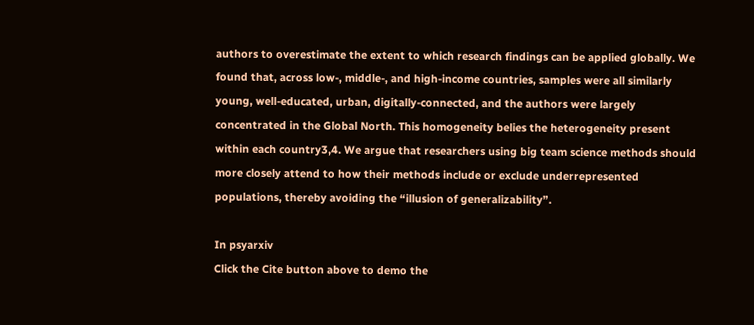authors to overestimate the extent to which research findings can be applied globally. We found that, across low-, middle-, and high-income countries, samples were all similarly young, well-educated, urban, digitally-connected, and the authors were largely concentrated in the Global North. This homogeneity belies the heterogeneity present within each country3,4. We argue that researchers using big team science methods should more closely attend to how their methods include or exclude underrepresented populations, thereby avoiding the “illusion of generalizability”.

In psyarxiv
Click the Cite button above to demo the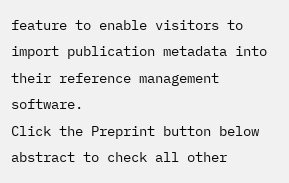feature to enable visitors to import publication metadata into their reference management software.
Click the Preprint button below abstract to check all other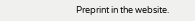Preprint in the website.